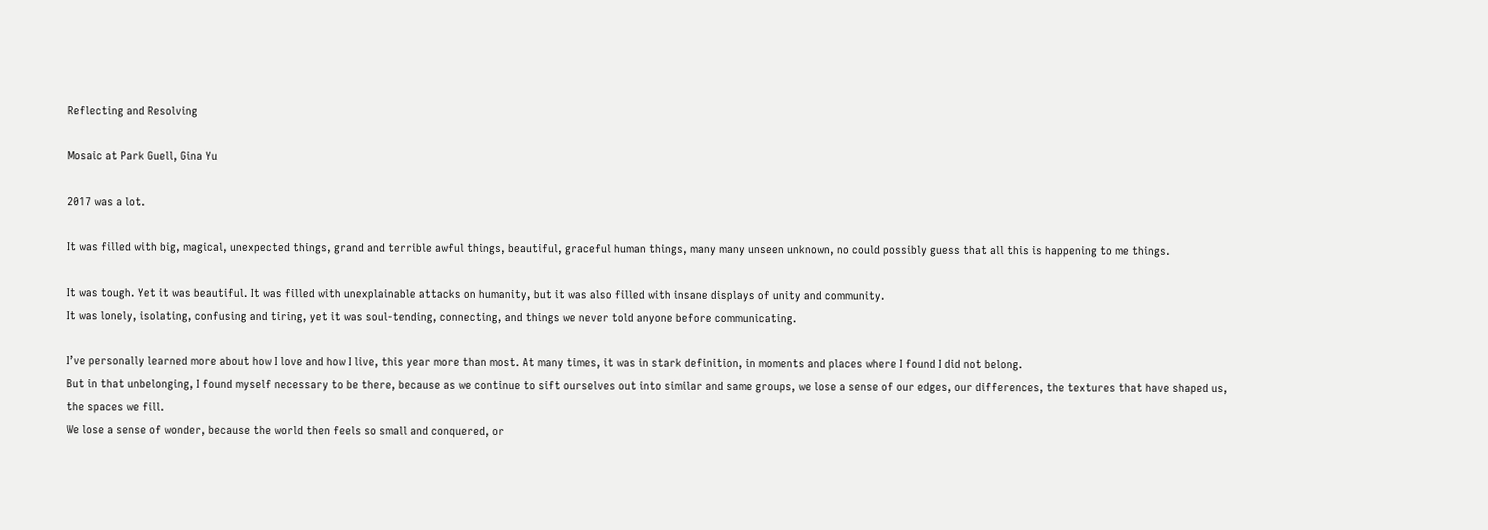Reflecting and Resolving

Mosaic at Park Guell, Gina Yu

2017 was a lot.

It was filled with big, magical, unexpected things, grand and terrible awful things, beautiful, graceful human things, many many unseen unknown, no could possibly guess that all this is happening to me things.

It was tough. Yet it was beautiful. It was filled with unexplainable attacks on humanity, but it was also filled with insane displays of unity and community.
It was lonely, isolating, confusing and tiring, yet it was soul-tending, connecting, and things we never told anyone before communicating.

I’ve personally learned more about how I love and how I live, this year more than most. At many times, it was in stark definition, in moments and places where I found I did not belong.
But in that unbelonging, I found myself necessary to be there, because as we continue to sift ourselves out into similar and same groups, we lose a sense of our edges, our differences, the textures that have shaped us, the spaces we fill.
We lose a sense of wonder, because the world then feels so small and conquered, or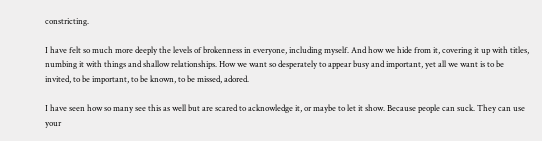constricting.

I have felt so much more deeply the levels of brokenness in everyone, including myself. And how we hide from it, covering it up with titles, numbing it with things and shallow relationships. How we want so desperately to appear busy and important, yet all we want is to be invited, to be important, to be known, to be missed, adored.

I have seen how so many see this as well but are scared to acknowledge it, or maybe to let it show. Because people can suck. They can use your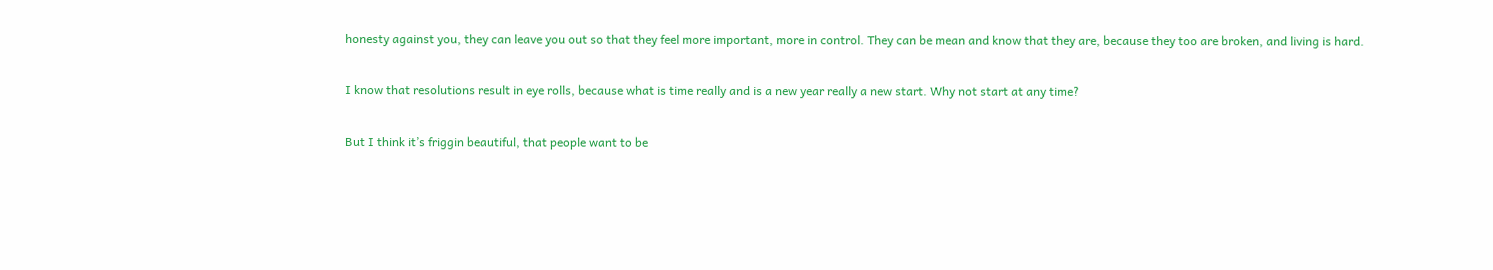honesty against you, they can leave you out so that they feel more important, more in control. They can be mean and know that they are, because they too are broken, and living is hard.

I know that resolutions result in eye rolls, because what is time really and is a new year really a new start. Why not start at any time?

But I think it’s friggin beautiful, that people want to be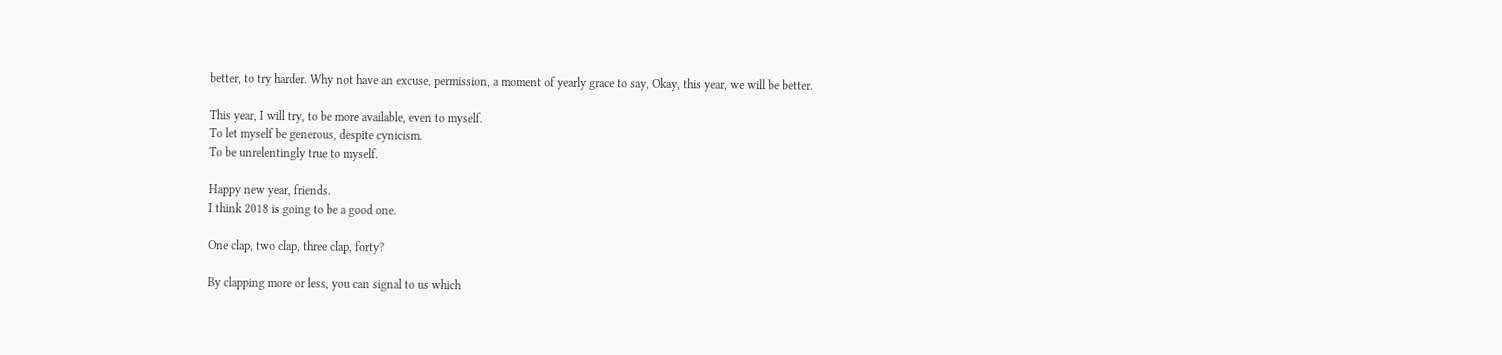better, to try harder. Why not have an excuse, permission, a moment of yearly grace to say, Okay, this year, we will be better.

This year, I will try, to be more available, even to myself.
To let myself be generous, despite cynicism.
To be unrelentingly true to myself.

Happy new year, friends.
I think 2018 is going to be a good one.

One clap, two clap, three clap, forty?

By clapping more or less, you can signal to us which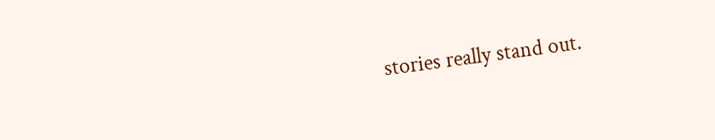stories really stand out.